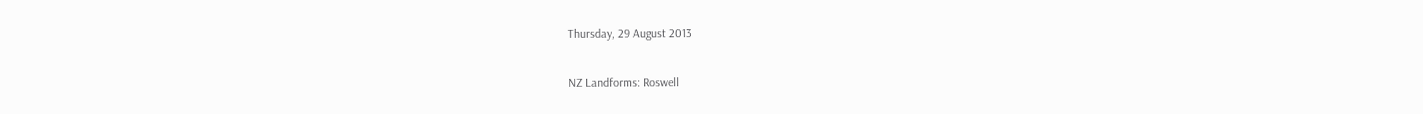Thursday, 29 August 2013

NZ Landforms: Roswell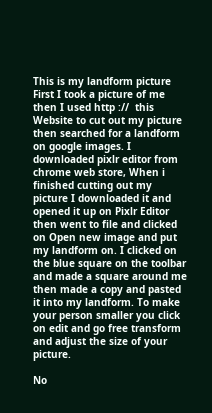This is my landform picture First I took a picture of me then I used http ://  this Website to cut out my picture then searched for a landform on google images. I downloaded pixlr editor from chrome web store, When i finished cutting out my picture I downloaded it and opened it up on Pixlr Editor then went to file and clicked on Open new image and put my landform on. I clicked on the blue square on the toolbar and made a square around me then made a copy and pasted it into my landform. To make your person smaller you click on edit and go free transform and adjust the size of your picture.

No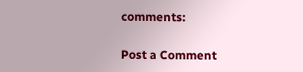comments:

Post a Comment